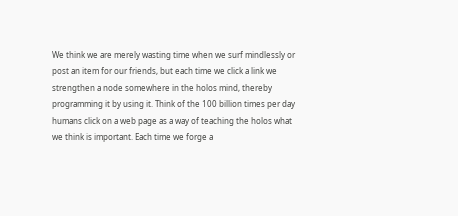We think we are merely wasting time when we surf mindlessly or post an item for our friends, but each time we click a link we strengthen a node somewhere in the holos mind, thereby programming it by using it. Think of the 100 billion times per day humans click on a web page as a way of teaching the holos what we think is important. Each time we forge a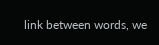link between words, we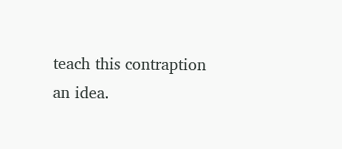teach this contraption an idea.